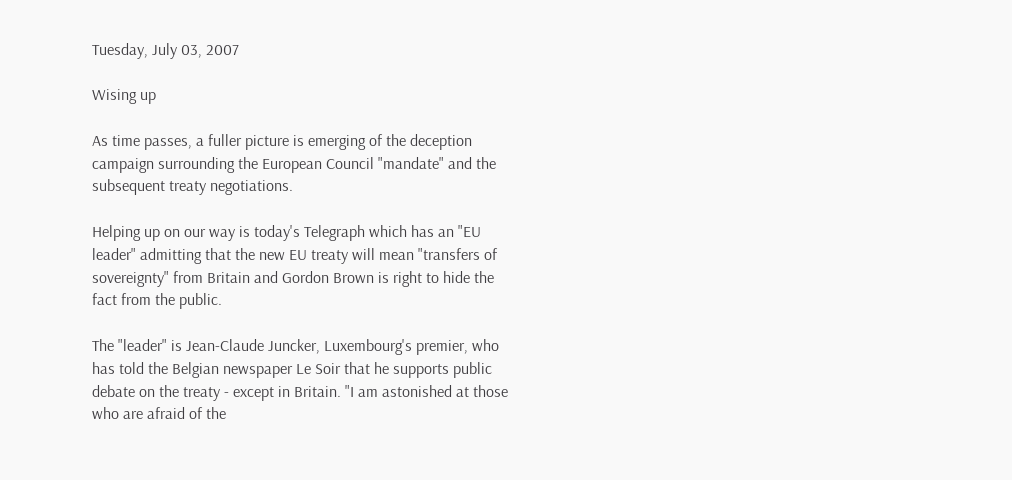Tuesday, July 03, 2007

Wising up

As time passes, a fuller picture is emerging of the deception campaign surrounding the European Council "mandate" and the subsequent treaty negotiations.

Helping up on our way is today's Telegraph which has an "EU leader" admitting that the new EU treaty will mean "transfers of sovereignty" from Britain and Gordon Brown is right to hide the fact from the public.

The "leader" is Jean-Claude Juncker, Luxembourg's premier, who has told the Belgian newspaper Le Soir that he supports public debate on the treaty - except in Britain. "I am astonished at those who are afraid of the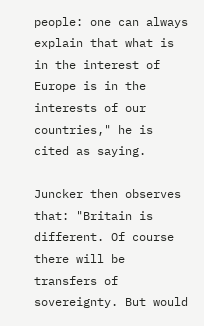people: one can always explain that what is in the interest of Europe is in the interests of our countries," he is cited as saying.

Juncker then observes that: "Britain is different. Of course there will be transfers of sovereignty. But would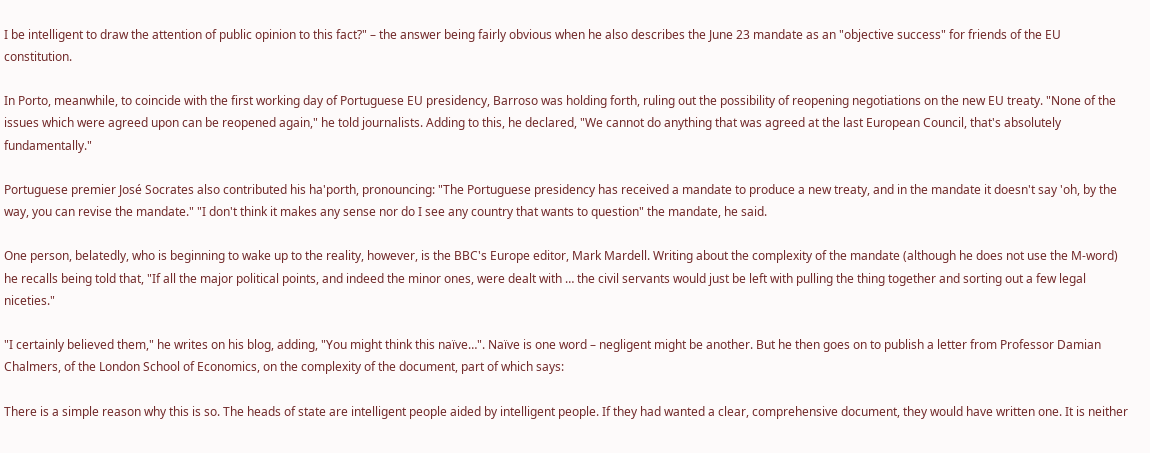I be intelligent to draw the attention of public opinion to this fact?" – the answer being fairly obvious when he also describes the June 23 mandate as an "objective success" for friends of the EU constitution.

In Porto, meanwhile, to coincide with the first working day of Portuguese EU presidency, Barroso was holding forth, ruling out the possibility of reopening negotiations on the new EU treaty. "None of the issues which were agreed upon can be reopened again," he told journalists. Adding to this, he declared, "We cannot do anything that was agreed at the last European Council, that's absolutely fundamentally."

Portuguese premier José Socrates also contributed his ha'porth, pronouncing: "The Portuguese presidency has received a mandate to produce a new treaty, and in the mandate it doesn't say 'oh, by the way, you can revise the mandate." "I don't think it makes any sense nor do I see any country that wants to question" the mandate, he said.

One person, belatedly, who is beginning to wake up to the reality, however, is the BBC's Europe editor, Mark Mardell. Writing about the complexity of the mandate (although he does not use the M-word) he recalls being told that, "If all the major political points, and indeed the minor ones, were dealt with … the civil servants would just be left with pulling the thing together and sorting out a few legal niceties."

"I certainly believed them," he writes on his blog, adding, "You might think this naïve…". Naïve is one word – negligent might be another. But he then goes on to publish a letter from Professor Damian Chalmers, of the London School of Economics, on the complexity of the document, part of which says:

There is a simple reason why this is so. The heads of state are intelligent people aided by intelligent people. If they had wanted a clear, comprehensive document, they would have written one. It is neither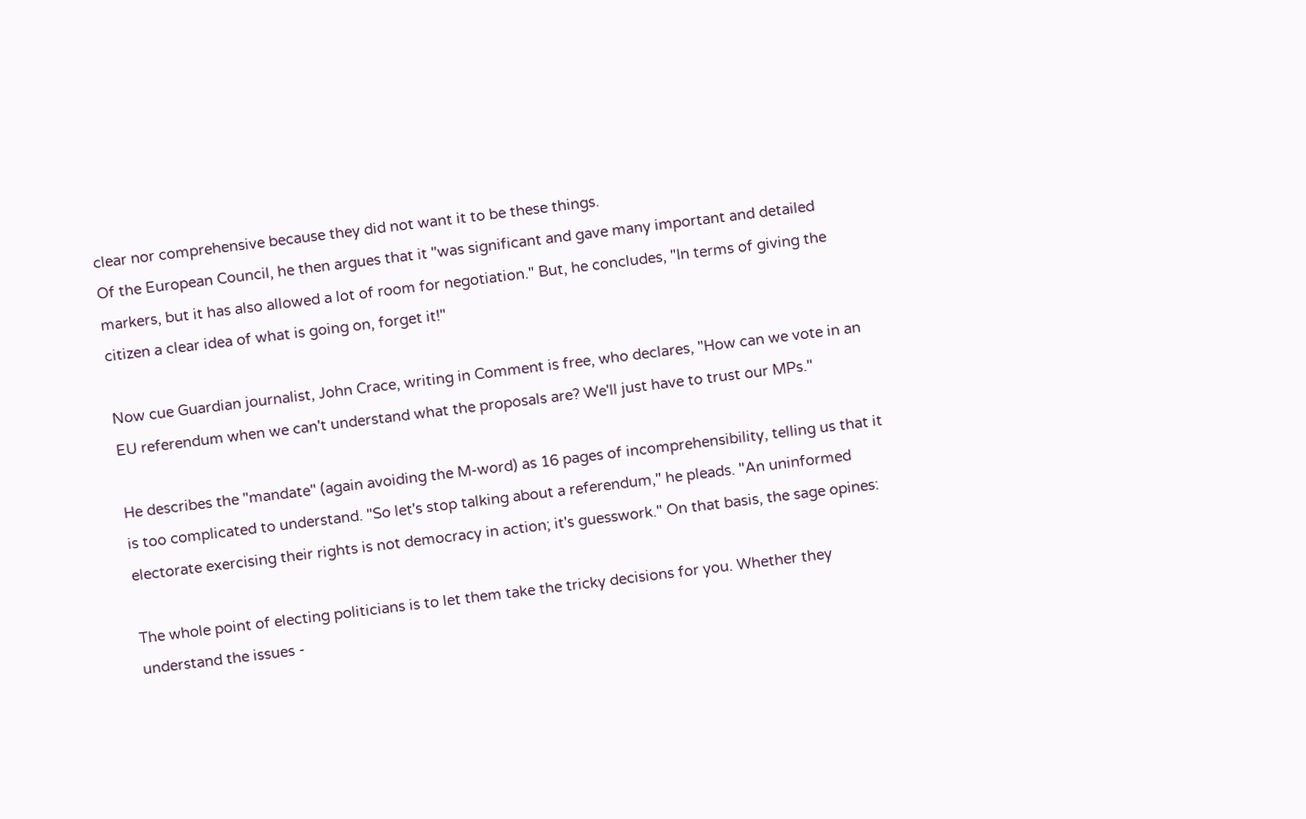clear nor comprehensive because they did not want it to be these things.
Of the European Council, he then argues that it "was significant and gave many important and detailed markers, but it has also allowed a lot of room for negotiation." But, he concludes, "In terms of giving the citizen a clear idea of what is going on, forget it!"

Now cue Guardian journalist, John Crace, writing in Comment is free, who declares, "How can we vote in an EU referendum when we can't understand what the proposals are? We'll just have to trust our MPs."

He describes the "mandate" (again avoiding the M-word) as 16 pages of incomprehensibility, telling us that it is too complicated to understand. "So let's stop talking about a referendum," he pleads. "An uninformed electorate exercising their rights is not democracy in action; it's guesswork." On that basis, the sage opines:

The whole point of electing politicians is to let them take the tricky decisions for you. Whether they understand the issues -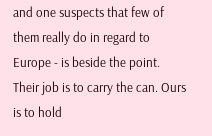and one suspects that few of them really do in regard to Europe - is beside the point. Their job is to carry the can. Ours is to hold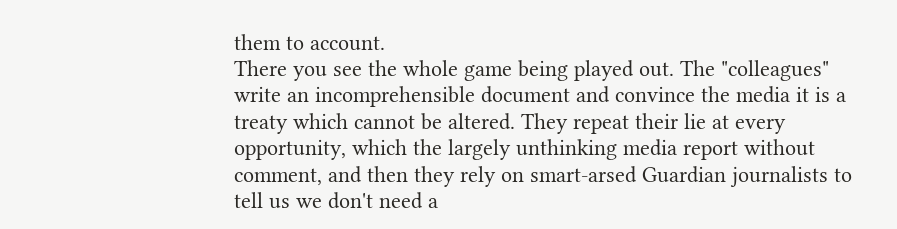them to account.
There you see the whole game being played out. The "colleagues" write an incomprehensible document and convince the media it is a treaty which cannot be altered. They repeat their lie at every opportunity, which the largely unthinking media report without comment, and then they rely on smart-arsed Guardian journalists to tell us we don't need a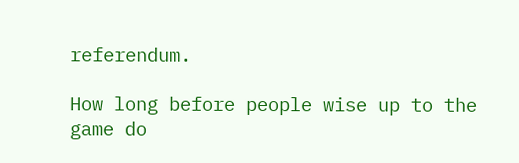referendum.

How long before people wise up to the game do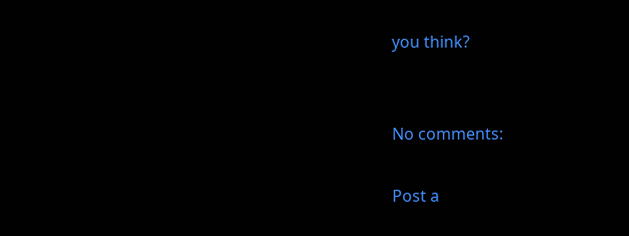you think?


No comments:

Post a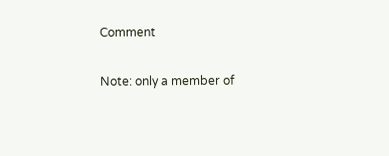Comment

Note: only a member of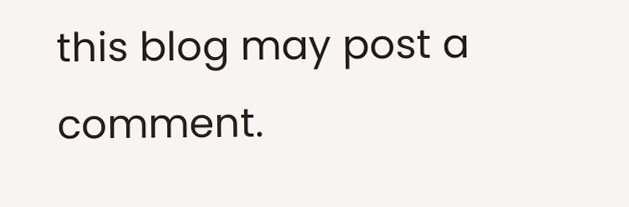this blog may post a comment.